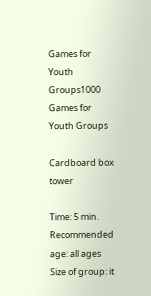Games for Youth Groups1000 Games for Youth Groups

Cardboard box tower

Time: 5 min.
Recommended age: all ages
Size of group: it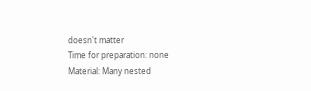doesn't matter
Time for preparation: none
Material: Many nested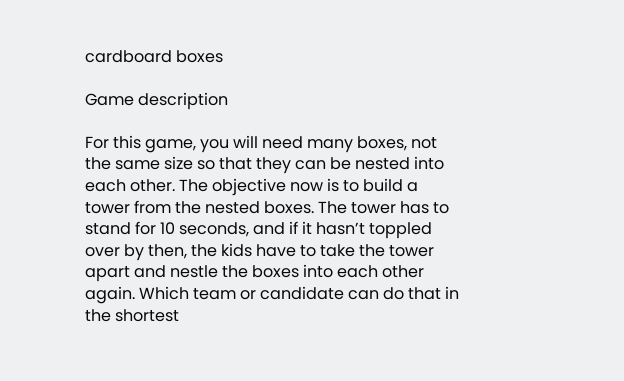cardboard boxes

Game description

For this game, you will need many boxes, not the same size so that they can be nested into each other. The objective now is to build a tower from the nested boxes. The tower has to stand for 10 seconds, and if it hasn’t toppled over by then, the kids have to take the tower apart and nestle the boxes into each other again. Which team or candidate can do that in the shortest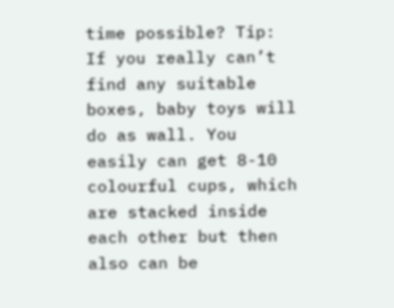time possible? Tip: If you really can’t find any suitable boxes, baby toys will do as wall. You easily can get 8-10 colourful cups, which are stacked inside each other but then also can be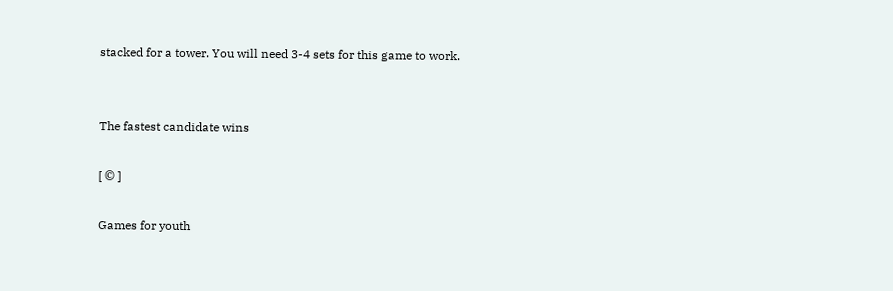stacked for a tower. You will need 3-4 sets for this game to work.


The fastest candidate wins

[ © ]

Games for youth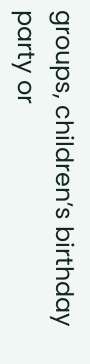groups, children’s birthday party or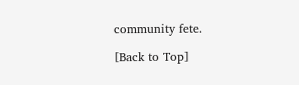community fete.

[Back to Top]